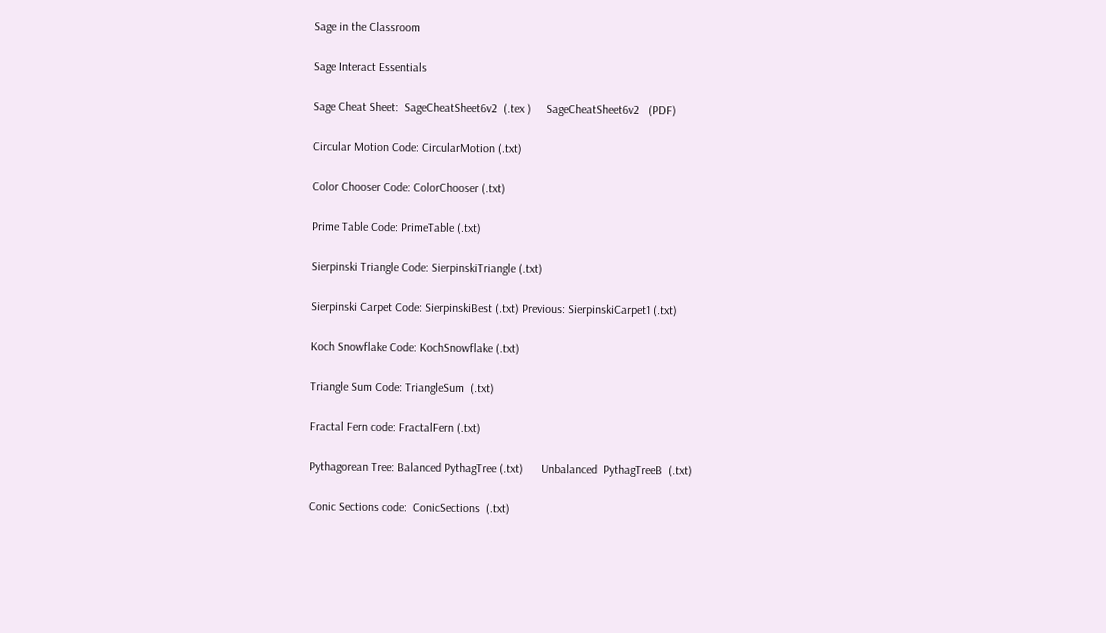Sage in the Classroom

Sage Interact Essentials

Sage Cheat Sheet:  SageCheatSheet6v2  (.tex )     SageCheatSheet6v2   (PDF)

Circular Motion Code: CircularMotion (.txt)

Color Chooser Code: ColorChooser (.txt)

Prime Table Code: PrimeTable (.txt)

Sierpinski Triangle Code: SierpinskiTriangle (.txt)

Sierpinski Carpet Code: SierpinskiBest (.txt) Previous: SierpinskiCarpet1 (.txt)

Koch Snowflake Code: KochSnowflake (.txt)

Triangle Sum Code: TriangleSum  (.txt)

Fractal Fern code: FractalFern (.txt)

Pythagorean Tree: Balanced PythagTree (.txt)      Unbalanced  PythagTreeB  (.txt)

Conic Sections code:  ConicSections  (.txt)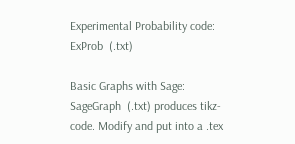Experimental Probability code: ExProb  (.txt)

Basic Graphs with Sage: SageGraph  (.txt) produces tikz-code. Modify and put into a .tex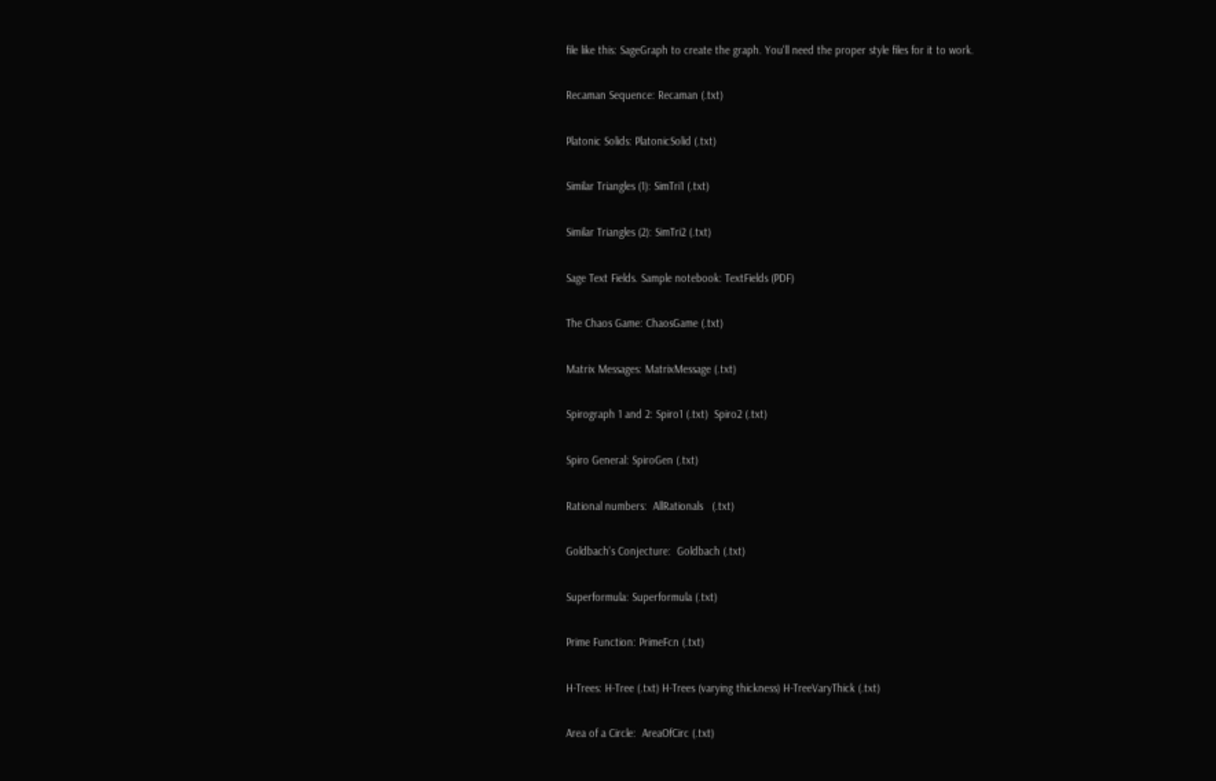file like this: SageGraph to create the graph. You'll need the proper style files for it to work.

Recaman Sequence: Recaman (.txt)

Platonic Solids: PlatonicSolid (.txt)

Similar Triangles (1): SimTri1 (.txt)

Similar Triangles (2): SimTri2 (.txt)

Sage Text Fields. Sample notebook: TextFields (PDF)

The Chaos Game: ChaosGame (.txt)

Matrix Messages: MatrixMessage (.txt)

Spirograph 1 and 2: Spiro1 (.txt)  Spiro2 (.txt)

Spiro General: SpiroGen (.txt)

Rational numbers:  AllRationals   (.txt)

Goldbach's Conjecture:  Goldbach (.txt)

Superformula: Superformula (.txt)

Prime Function: PrimeFcn (.txt)

H-Trees: H-Tree (.txt) H-Trees (varying thickness) H-TreeVaryThick (.txt)

Area of a Circle:  AreaOfCirc (.txt)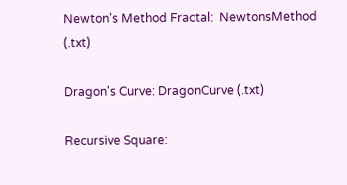Newton's Method Fractal:  NewtonsMethod  (.txt)

Dragon's Curve: DragonCurve (.txt)

Recursive Square: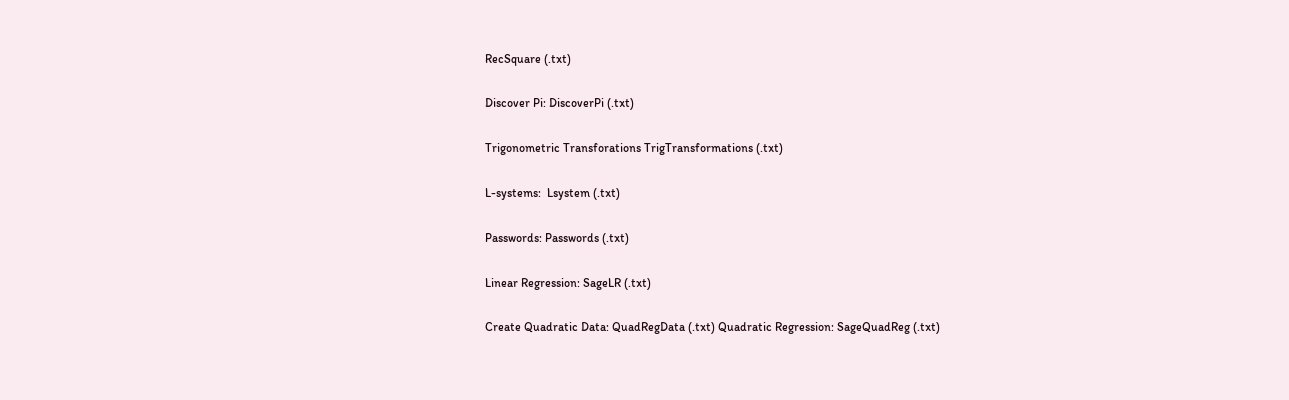RecSquare (.txt)

Discover Pi: DiscoverPi (.txt)

Trigonometric Transforations TrigTransformations (.txt)

L-systems:  Lsystem (.txt)

Passwords: Passwords (.txt)

Linear Regression: SageLR (.txt)

Create Quadratic Data: QuadRegData (.txt) Quadratic Regression: SageQuadReg (.txt)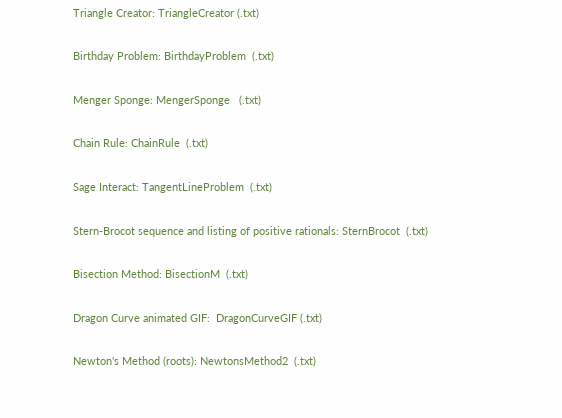Triangle Creator: TriangleCreator (.txt)

Birthday Problem: BirthdayProblem  (.txt)

Menger Sponge: MengerSponge   (.txt)

Chain Rule: ChainRule  (.txt)

Sage Interact: TangentLineProblem  (.txt)

Stern-Brocot sequence and listing of positive rationals: SternBrocot  (.txt)

Bisection Method: BisectionM  (.txt)

Dragon Curve animated GIF:  DragonCurveGIF (.txt)

Newton's Method (roots): NewtonsMethod2  (.txt)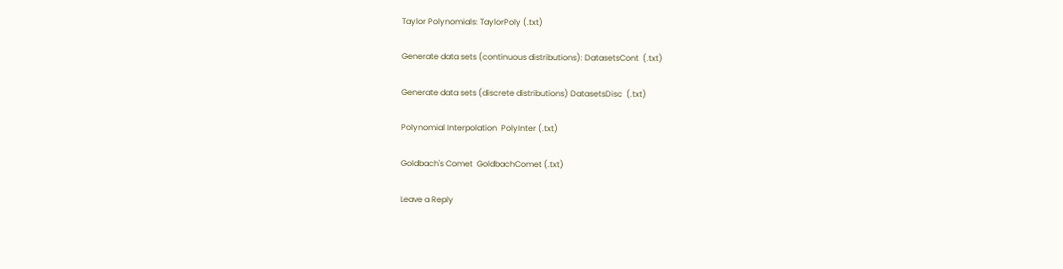Taylor Polynomials: TaylorPoly (.txt)

Generate data sets (continuous distributions): DatasetsCont  (.txt)

Generate data sets (discrete distributions) DatasetsDisc  (.txt)

Polynomial Interpolation  PolyInter (.txt)

Goldbach's Comet  GoldbachComet (.txt)

Leave a Reply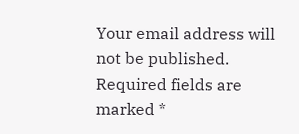Your email address will not be published. Required fields are marked *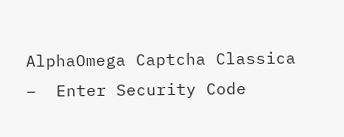AlphaOmega Captcha Classica  –  Enter Security Code